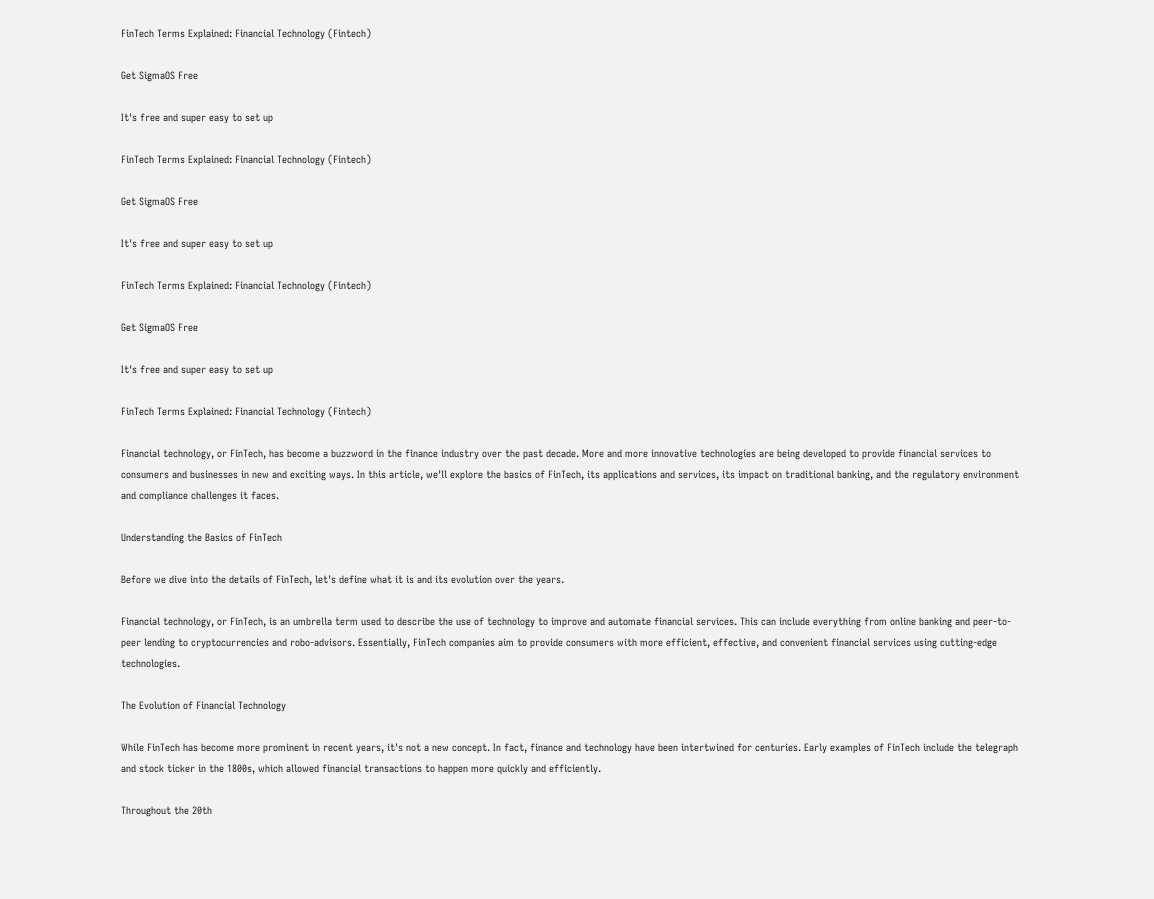FinTech Terms Explained: Financial Technology (Fintech)

Get SigmaOS Free

It's free and super easy to set up

FinTech Terms Explained: Financial Technology (Fintech)

Get SigmaOS Free

It's free and super easy to set up

FinTech Terms Explained: Financial Technology (Fintech)

Get SigmaOS Free

It's free and super easy to set up

FinTech Terms Explained: Financial Technology (Fintech)

Financial technology, or FinTech, has become a buzzword in the finance industry over the past decade. More and more innovative technologies are being developed to provide financial services to consumers and businesses in new and exciting ways. In this article, we'll explore the basics of FinTech, its applications and services, its impact on traditional banking, and the regulatory environment and compliance challenges it faces.

Understanding the Basics of FinTech

Before we dive into the details of FinTech, let's define what it is and its evolution over the years.

Financial technology, or FinTech, is an umbrella term used to describe the use of technology to improve and automate financial services. This can include everything from online banking and peer-to-peer lending to cryptocurrencies and robo-advisors. Essentially, FinTech companies aim to provide consumers with more efficient, effective, and convenient financial services using cutting-edge technologies.

The Evolution of Financial Technology

While FinTech has become more prominent in recent years, it's not a new concept. In fact, finance and technology have been intertwined for centuries. Early examples of FinTech include the telegraph and stock ticker in the 1800s, which allowed financial transactions to happen more quickly and efficiently.

Throughout the 20th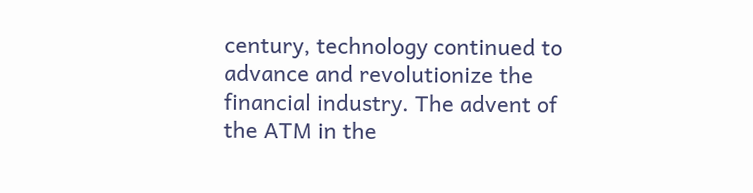century, technology continued to advance and revolutionize the financial industry. The advent of the ATM in the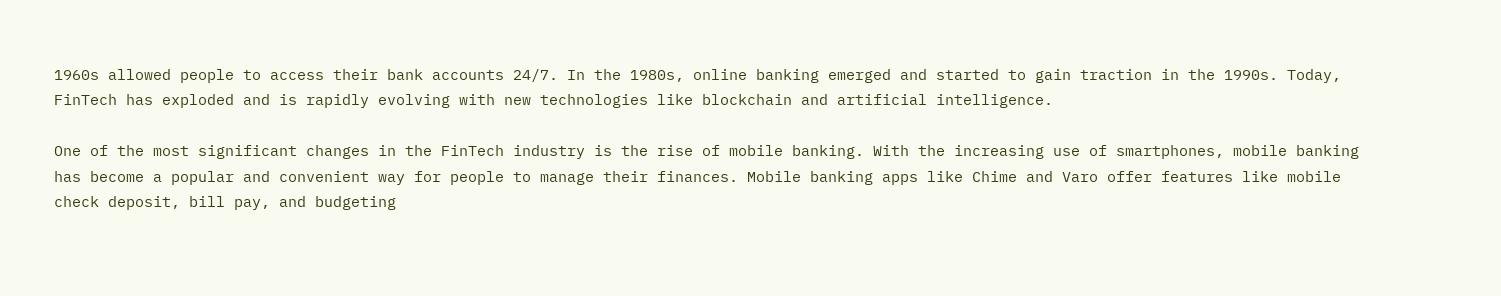1960s allowed people to access their bank accounts 24/7. In the 1980s, online banking emerged and started to gain traction in the 1990s. Today, FinTech has exploded and is rapidly evolving with new technologies like blockchain and artificial intelligence.

One of the most significant changes in the FinTech industry is the rise of mobile banking. With the increasing use of smartphones, mobile banking has become a popular and convenient way for people to manage their finances. Mobile banking apps like Chime and Varo offer features like mobile check deposit, bill pay, and budgeting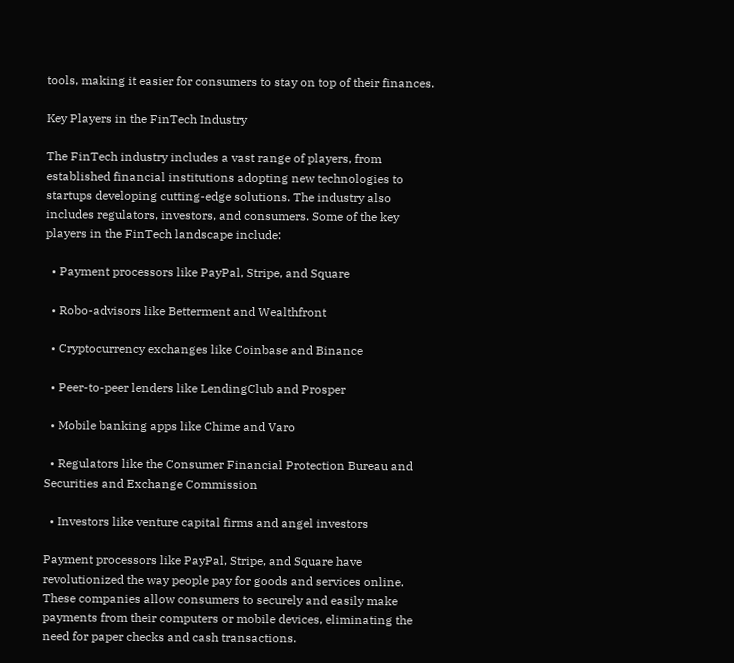tools, making it easier for consumers to stay on top of their finances.

Key Players in the FinTech Industry

The FinTech industry includes a vast range of players, from established financial institutions adopting new technologies to startups developing cutting-edge solutions. The industry also includes regulators, investors, and consumers. Some of the key players in the FinTech landscape include:

  • Payment processors like PayPal, Stripe, and Square

  • Robo-advisors like Betterment and Wealthfront

  • Cryptocurrency exchanges like Coinbase and Binance

  • Peer-to-peer lenders like LendingClub and Prosper

  • Mobile banking apps like Chime and Varo

  • Regulators like the Consumer Financial Protection Bureau and Securities and Exchange Commission

  • Investors like venture capital firms and angel investors

Payment processors like PayPal, Stripe, and Square have revolutionized the way people pay for goods and services online. These companies allow consumers to securely and easily make payments from their computers or mobile devices, eliminating the need for paper checks and cash transactions.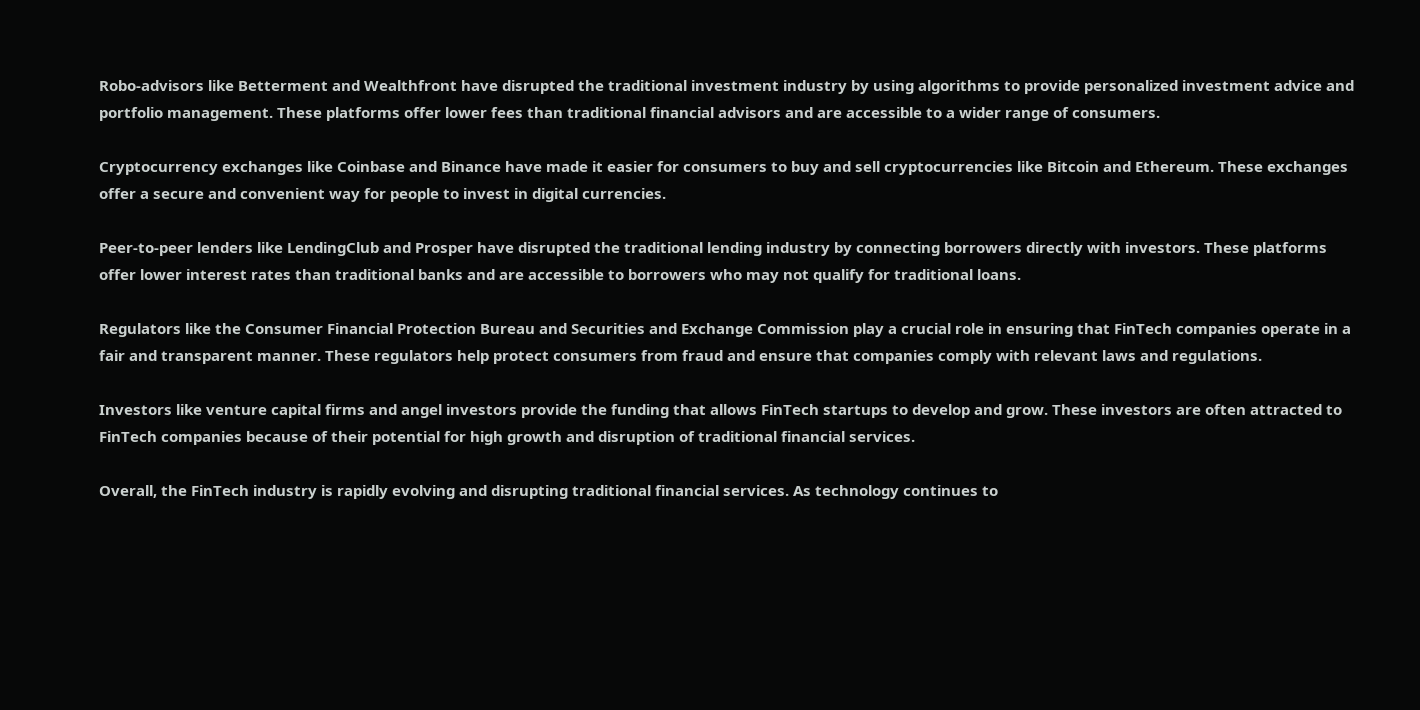Robo-advisors like Betterment and Wealthfront have disrupted the traditional investment industry by using algorithms to provide personalized investment advice and portfolio management. These platforms offer lower fees than traditional financial advisors and are accessible to a wider range of consumers.

Cryptocurrency exchanges like Coinbase and Binance have made it easier for consumers to buy and sell cryptocurrencies like Bitcoin and Ethereum. These exchanges offer a secure and convenient way for people to invest in digital currencies.

Peer-to-peer lenders like LendingClub and Prosper have disrupted the traditional lending industry by connecting borrowers directly with investors. These platforms offer lower interest rates than traditional banks and are accessible to borrowers who may not qualify for traditional loans.

Regulators like the Consumer Financial Protection Bureau and Securities and Exchange Commission play a crucial role in ensuring that FinTech companies operate in a fair and transparent manner. These regulators help protect consumers from fraud and ensure that companies comply with relevant laws and regulations.

Investors like venture capital firms and angel investors provide the funding that allows FinTech startups to develop and grow. These investors are often attracted to FinTech companies because of their potential for high growth and disruption of traditional financial services.

Overall, the FinTech industry is rapidly evolving and disrupting traditional financial services. As technology continues to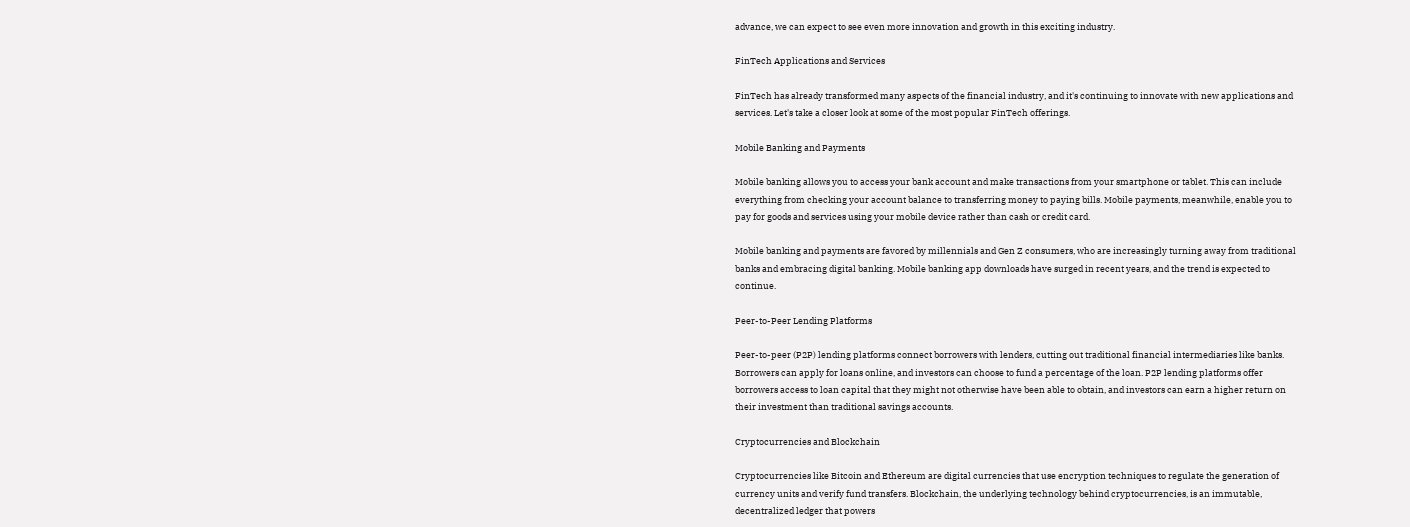advance, we can expect to see even more innovation and growth in this exciting industry.

FinTech Applications and Services

FinTech has already transformed many aspects of the financial industry, and it's continuing to innovate with new applications and services. Let's take a closer look at some of the most popular FinTech offerings.

Mobile Banking and Payments

Mobile banking allows you to access your bank account and make transactions from your smartphone or tablet. This can include everything from checking your account balance to transferring money to paying bills. Mobile payments, meanwhile, enable you to pay for goods and services using your mobile device rather than cash or credit card.

Mobile banking and payments are favored by millennials and Gen Z consumers, who are increasingly turning away from traditional banks and embracing digital banking. Mobile banking app downloads have surged in recent years, and the trend is expected to continue.

Peer-to-Peer Lending Platforms

Peer-to-peer (P2P) lending platforms connect borrowers with lenders, cutting out traditional financial intermediaries like banks. Borrowers can apply for loans online, and investors can choose to fund a percentage of the loan. P2P lending platforms offer borrowers access to loan capital that they might not otherwise have been able to obtain, and investors can earn a higher return on their investment than traditional savings accounts.

Cryptocurrencies and Blockchain

Cryptocurrencies like Bitcoin and Ethereum are digital currencies that use encryption techniques to regulate the generation of currency units and verify fund transfers. Blockchain, the underlying technology behind cryptocurrencies, is an immutable, decentralized ledger that powers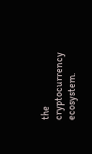the cryptocurrency ecosystem.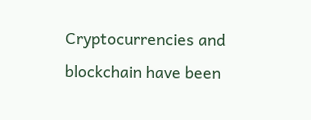Cryptocurrencies and blockchain have been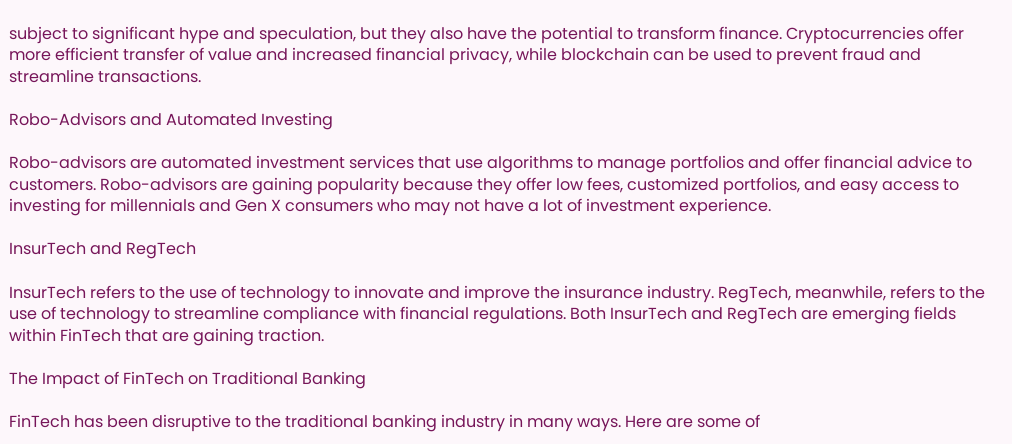subject to significant hype and speculation, but they also have the potential to transform finance. Cryptocurrencies offer more efficient transfer of value and increased financial privacy, while blockchain can be used to prevent fraud and streamline transactions.

Robo-Advisors and Automated Investing

Robo-advisors are automated investment services that use algorithms to manage portfolios and offer financial advice to customers. Robo-advisors are gaining popularity because they offer low fees, customized portfolios, and easy access to investing for millennials and Gen X consumers who may not have a lot of investment experience.

InsurTech and RegTech

InsurTech refers to the use of technology to innovate and improve the insurance industry. RegTech, meanwhile, refers to the use of technology to streamline compliance with financial regulations. Both InsurTech and RegTech are emerging fields within FinTech that are gaining traction.

The Impact of FinTech on Traditional Banking

FinTech has been disruptive to the traditional banking industry in many ways. Here are some of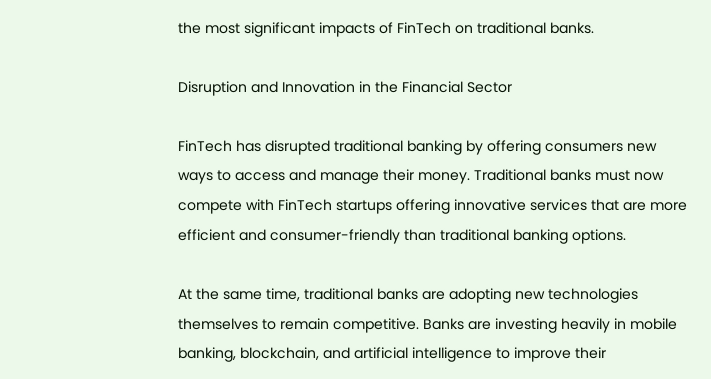the most significant impacts of FinTech on traditional banks.

Disruption and Innovation in the Financial Sector

FinTech has disrupted traditional banking by offering consumers new ways to access and manage their money. Traditional banks must now compete with FinTech startups offering innovative services that are more efficient and consumer-friendly than traditional banking options.

At the same time, traditional banks are adopting new technologies themselves to remain competitive. Banks are investing heavily in mobile banking, blockchain, and artificial intelligence to improve their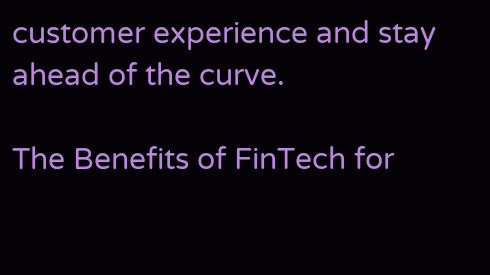customer experience and stay ahead of the curve.

The Benefits of FinTech for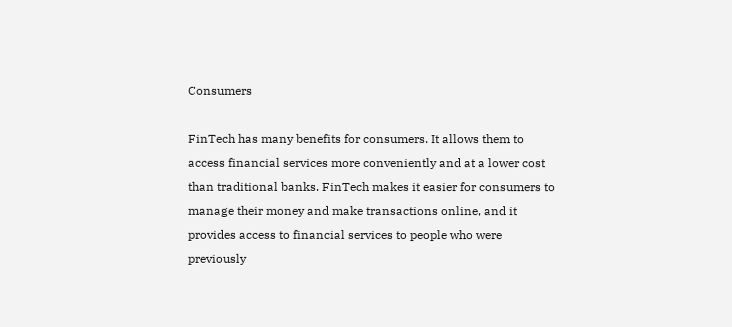Consumers

FinTech has many benefits for consumers. It allows them to access financial services more conveniently and at a lower cost than traditional banks. FinTech makes it easier for consumers to manage their money and make transactions online, and it provides access to financial services to people who were previously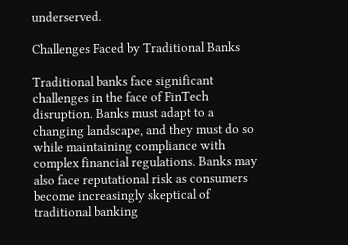underserved.

Challenges Faced by Traditional Banks

Traditional banks face significant challenges in the face of FinTech disruption. Banks must adapt to a changing landscape, and they must do so while maintaining compliance with complex financial regulations. Banks may also face reputational risk as consumers become increasingly skeptical of traditional banking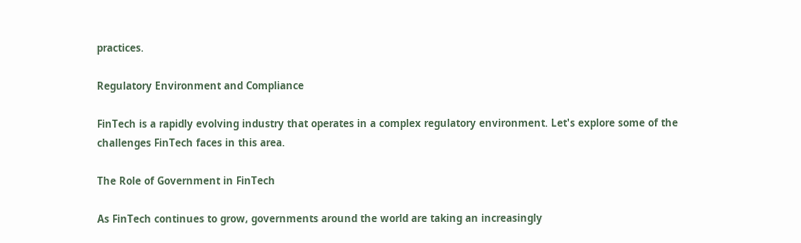practices.

Regulatory Environment and Compliance

FinTech is a rapidly evolving industry that operates in a complex regulatory environment. Let's explore some of the challenges FinTech faces in this area.

The Role of Government in FinTech

As FinTech continues to grow, governments around the world are taking an increasingly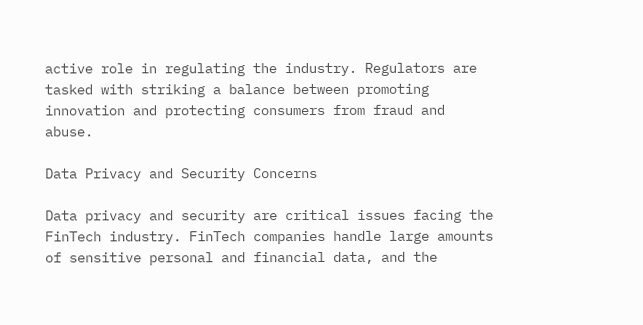active role in regulating the industry. Regulators are tasked with striking a balance between promoting innovation and protecting consumers from fraud and abuse.

Data Privacy and Security Concerns

Data privacy and security are critical issues facing the FinTech industry. FinTech companies handle large amounts of sensitive personal and financial data, and the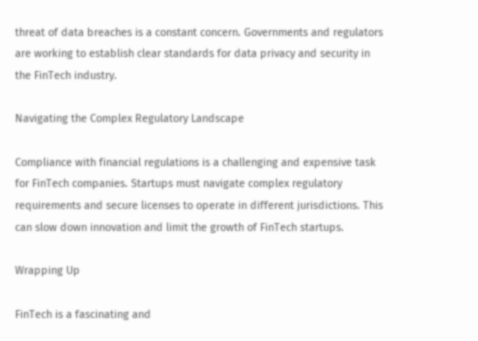threat of data breaches is a constant concern. Governments and regulators are working to establish clear standards for data privacy and security in the FinTech industry.

Navigating the Complex Regulatory Landscape

Compliance with financial regulations is a challenging and expensive task for FinTech companies. Startups must navigate complex regulatory requirements and secure licenses to operate in different jurisdictions. This can slow down innovation and limit the growth of FinTech startups.

Wrapping Up

FinTech is a fascinating and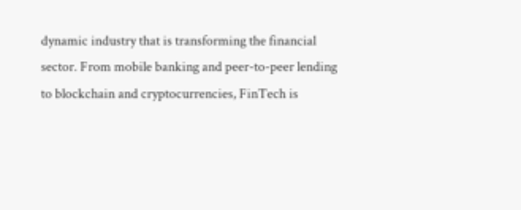dynamic industry that is transforming the financial sector. From mobile banking and peer-to-peer lending to blockchain and cryptocurrencies, FinTech is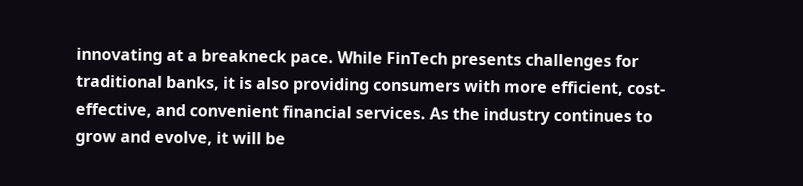innovating at a breakneck pace. While FinTech presents challenges for traditional banks, it is also providing consumers with more efficient, cost-effective, and convenient financial services. As the industry continues to grow and evolve, it will be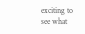exciting to see what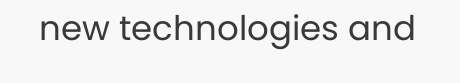new technologies and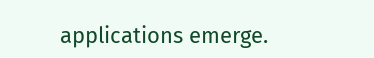applications emerge.